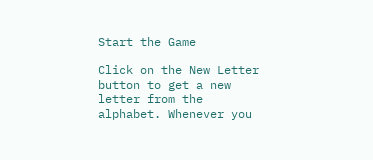Start the Game

Click on the New Letter button to get a new letter from the alphabet. Whenever you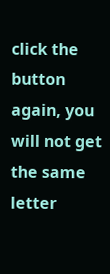click the button again, you will not get the same letter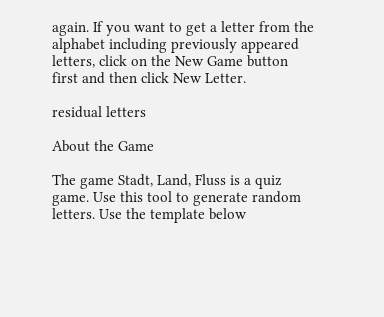again. If you want to get a letter from the alphabet including previously appeared letters, click on the New Game button first and then click New Letter.

residual letters

About the Game

The game Stadt, Land, Fluss is a quiz game. Use this tool to generate random letters. Use the template below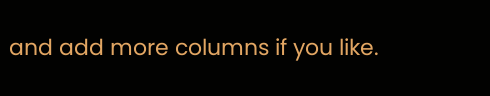and add more columns if you like.